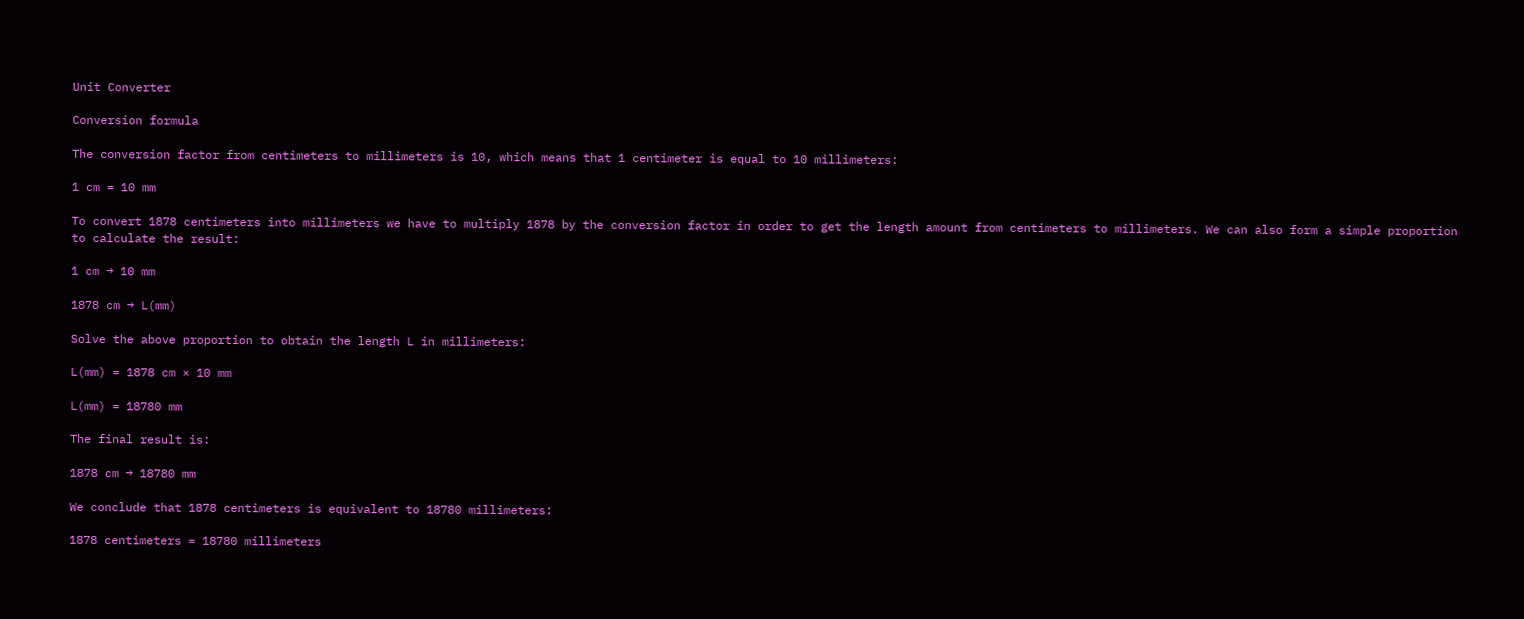Unit Converter

Conversion formula

The conversion factor from centimeters to millimeters is 10, which means that 1 centimeter is equal to 10 millimeters:

1 cm = 10 mm

To convert 1878 centimeters into millimeters we have to multiply 1878 by the conversion factor in order to get the length amount from centimeters to millimeters. We can also form a simple proportion to calculate the result:

1 cm → 10 mm

1878 cm → L(mm)

Solve the above proportion to obtain the length L in millimeters:

L(mm) = 1878 cm × 10 mm

L(mm) = 18780 mm

The final result is:

1878 cm → 18780 mm

We conclude that 1878 centimeters is equivalent to 18780 millimeters:

1878 centimeters = 18780 millimeters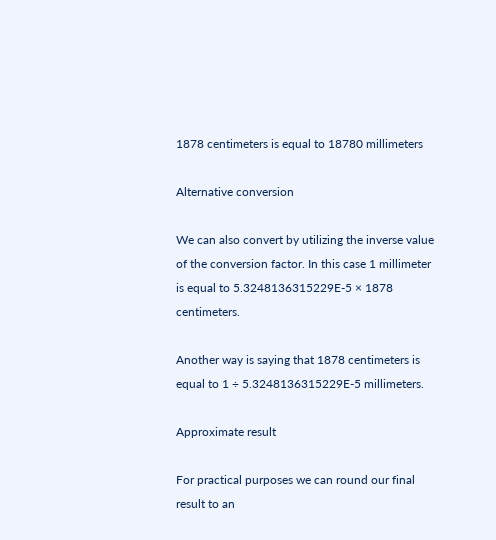1878 centimeters is equal to 18780 millimeters

Alternative conversion

We can also convert by utilizing the inverse value of the conversion factor. In this case 1 millimeter is equal to 5.3248136315229E-5 × 1878 centimeters.

Another way is saying that 1878 centimeters is equal to 1 ÷ 5.3248136315229E-5 millimeters.

Approximate result

For practical purposes we can round our final result to an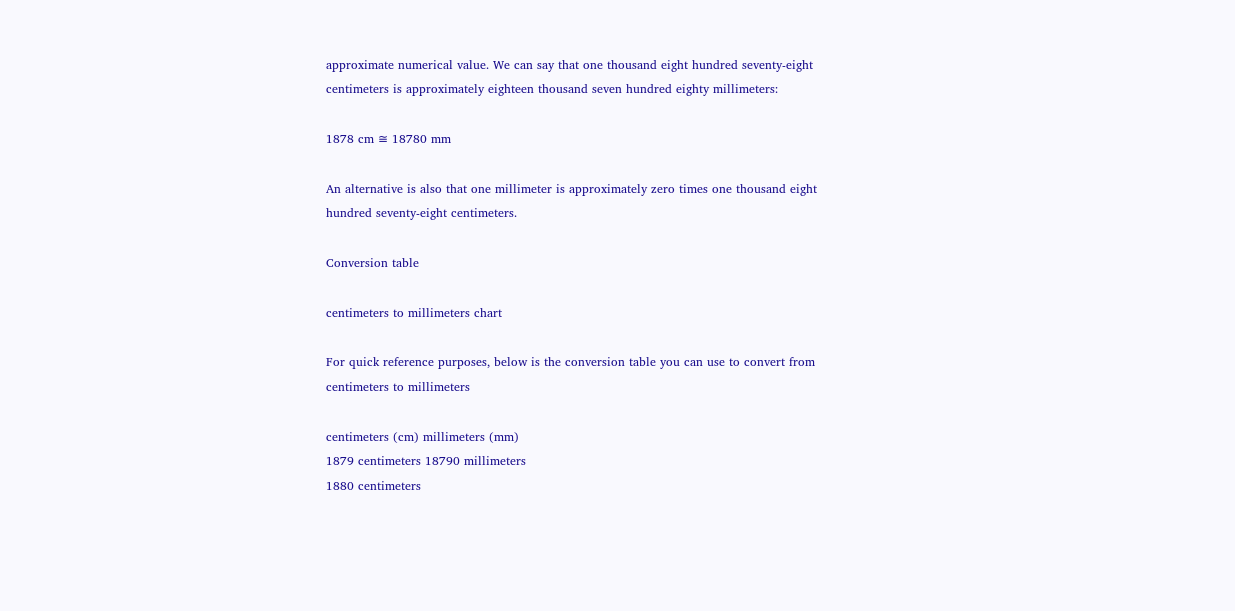approximate numerical value. We can say that one thousand eight hundred seventy-eight centimeters is approximately eighteen thousand seven hundred eighty millimeters:

1878 cm ≅ 18780 mm

An alternative is also that one millimeter is approximately zero times one thousand eight hundred seventy-eight centimeters.

Conversion table

centimeters to millimeters chart

For quick reference purposes, below is the conversion table you can use to convert from centimeters to millimeters

centimeters (cm) millimeters (mm)
1879 centimeters 18790 millimeters
1880 centimeters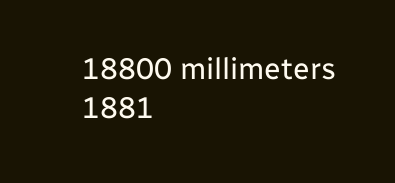18800 millimeters
1881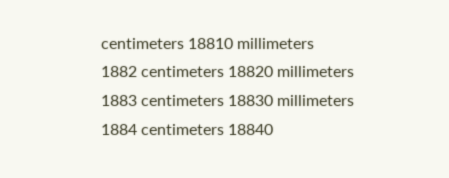centimeters 18810 millimeters
1882 centimeters 18820 millimeters
1883 centimeters 18830 millimeters
1884 centimeters 18840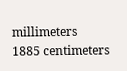millimeters
1885 centimeters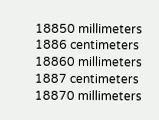18850 millimeters
1886 centimeters 18860 millimeters
1887 centimeters 18870 millimeters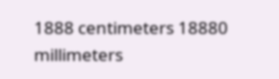1888 centimeters 18880 millimeters